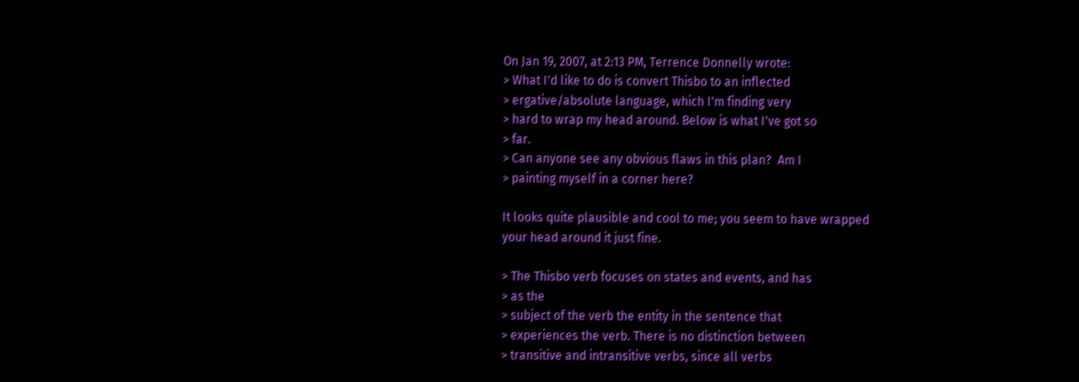On Jan 19, 2007, at 2:13 PM, Terrence Donnelly wrote:
> What I'd like to do is convert Thisbo to an inflected
> ergative/absolute language, which I'm finding very
> hard to wrap my head around. Below is what I've got so
> far.
> Can anyone see any obvious flaws in this plan?  Am I
> painting myself in a corner here?

It looks quite plausible and cool to me; you seem to have wrapped
your head around it just fine.

> The Thisbo verb focuses on states and events, and has
> as the
> subject of the verb the entity in the sentence that
> experiences the verb. There is no distinction between
> transitive and intransitive verbs, since all verbs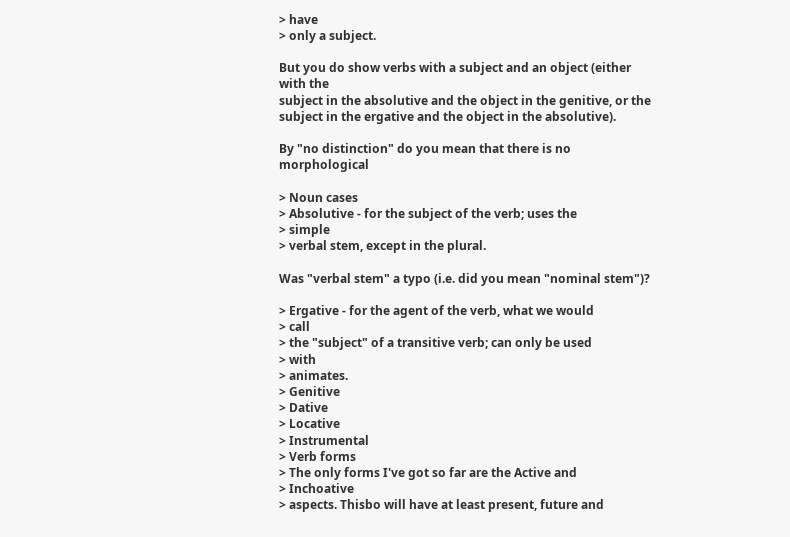> have
> only a subject.

But you do show verbs with a subject and an object (either with the
subject in the absolutive and the object in the genitive, or the
subject in the ergative and the object in the absolutive).

By "no distinction" do you mean that there is no morphological

> Noun cases
> Absolutive - for the subject of the verb; uses the
> simple
> verbal stem, except in the plural.

Was "verbal stem" a typo (i.e. did you mean "nominal stem")?

> Ergative - for the agent of the verb, what we would
> call
> the "subject" of a transitive verb; can only be used
> with
> animates.
> Genitive
> Dative
> Locative
> Instrumental
> Verb forms
> The only forms I've got so far are the Active and
> Inchoative
> aspects. Thisbo will have at least present, future and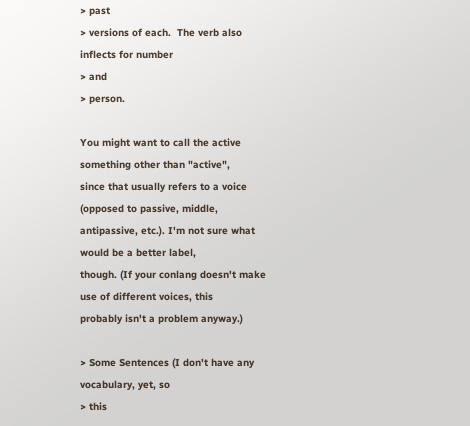> past
> versions of each.  The verb also inflects for number
> and
> person.

You might want to call the active something other than "active",
since that usually refers to a voice (opposed to passive, middle,
antipassive, etc.). I'm not sure what would be a better label,
though. (If your conlang doesn't make use of different voices, this
probably isn't a problem anyway.)

> Some Sentences (I don't have any vocabulary, yet, so
> this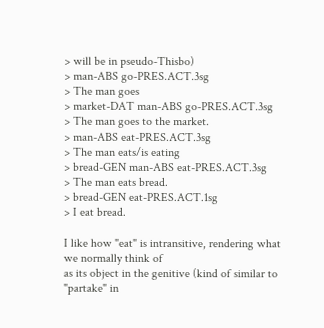> will be in pseudo-Thisbo)
> man-ABS go-PRES.ACT.3sg
> The man goes
> market-DAT man-ABS go-PRES.ACT.3sg
> The man goes to the market.
> man-ABS eat-PRES.ACT.3sg
> The man eats/is eating
> bread-GEN man-ABS eat-PRES.ACT.3sg
> The man eats bread.
> bread-GEN eat-PRES.ACT.1sg
> I eat bread.

I like how "eat" is intransitive, rendering what we normally think of
as its object in the genitive (kind of similar to "partake" in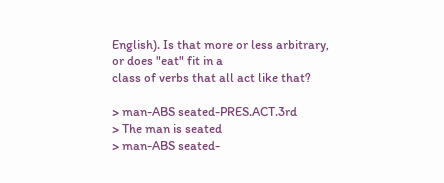English). Is that more or less arbitrary, or does "eat" fit in a
class of verbs that all act like that?

> man-ABS seated-PRES.ACT.3rd
> The man is seated
> man-ABS seated-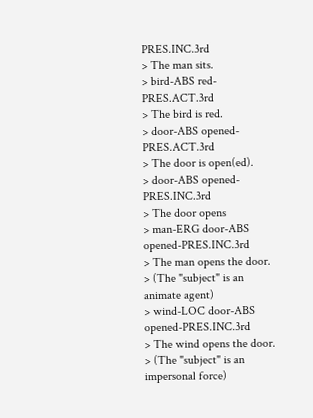PRES.INC.3rd
> The man sits.
> bird-ABS red-PRES.ACT.3rd
> The bird is red.
> door-ABS opened-PRES.ACT.3rd
> The door is open(ed).
> door-ABS opened-PRES.INC.3rd
> The door opens
> man-ERG door-ABS opened-PRES.INC.3rd
> The man opens the door.
> (The "subject" is an animate agent)
> wind-LOC door-ABS opened-PRES.INC.3rd
> The wind opens the door.
> (The "subject" is an impersonal force)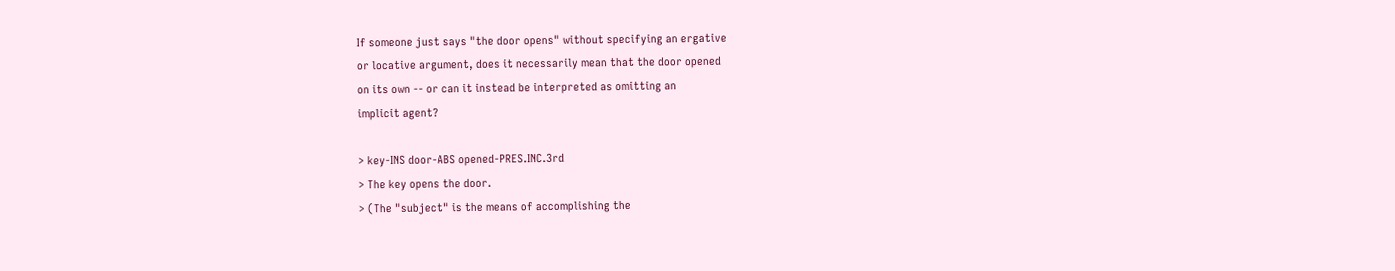If someone just says "the door opens" without specifying an ergative
or locative argument, does it necessarily mean that the door opened
on its own -- or can it instead be interpreted as omitting an
implicit agent?

> key-INS door-ABS opened-PRES.INC.3rd
> The key opens the door.
> (The "subject" is the means of accomplishing the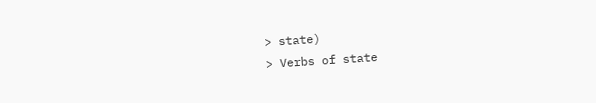> state)
> Verbs of state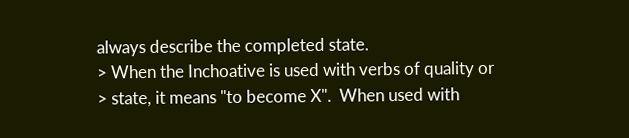always describe the completed state.
> When the Inchoative is used with verbs of quality or
> state, it means "to become X".  When used with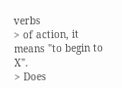verbs
> of action, it means "to begin to X".
> Does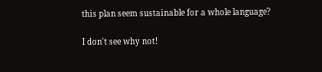this plan seem sustainable for a whole language?

I don't see why not!